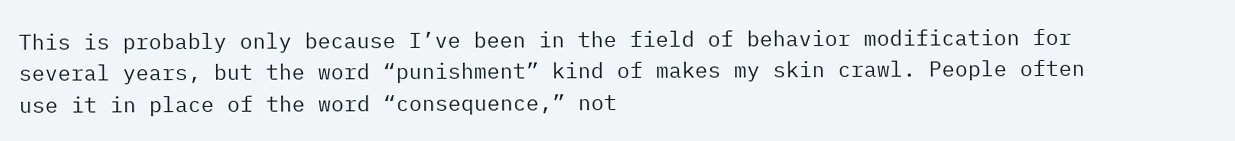This is probably only because I’ve been in the field of behavior modification for several years, but the word “punishment” kind of makes my skin crawl. People often use it in place of the word “consequence,” not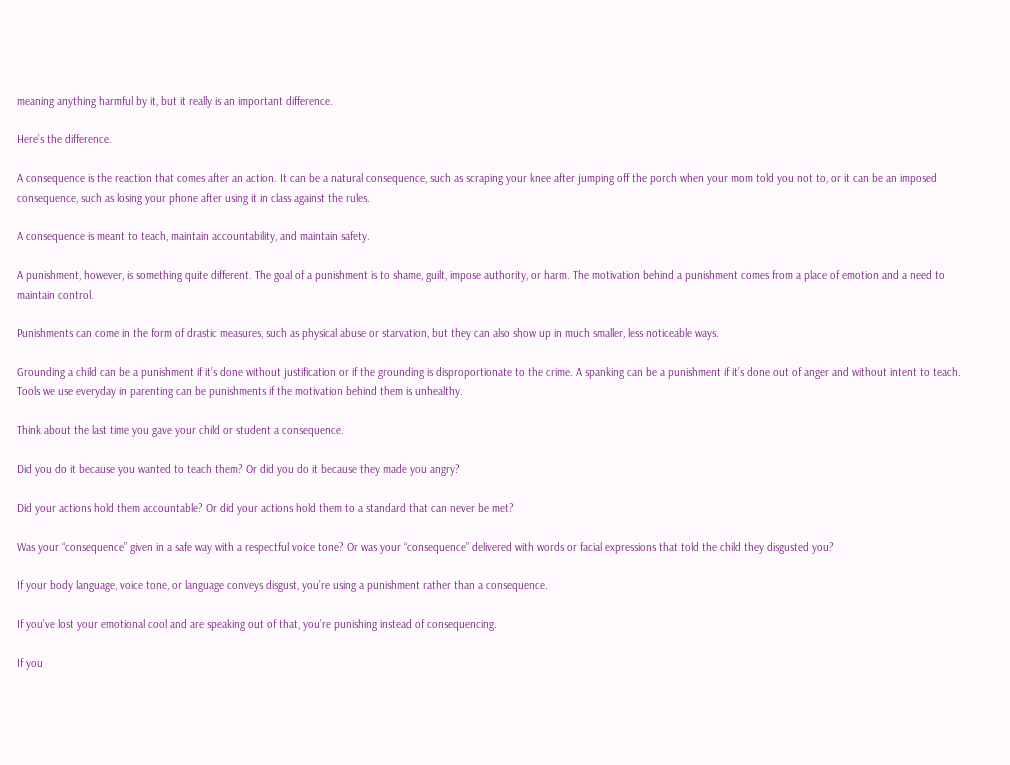meaning anything harmful by it, but it really is an important difference.

Here’s the difference.

A consequence is the reaction that comes after an action. It can be a natural consequence, such as scraping your knee after jumping off the porch when your mom told you not to, or it can be an imposed consequence, such as losing your phone after using it in class against the rules.

A consequence is meant to teach, maintain accountability, and maintain safety.

A punishment, however, is something quite different. The goal of a punishment is to shame, guilt, impose authority, or harm. The motivation behind a punishment comes from a place of emotion and a need to maintain control.

Punishments can come in the form of drastic measures, such as physical abuse or starvation, but they can also show up in much smaller, less noticeable ways.

Grounding a child can be a punishment if it’s done without justification or if the grounding is disproportionate to the crime. A spanking can be a punishment if it’s done out of anger and without intent to teach. Tools we use everyday in parenting can be punishments if the motivation behind them is unhealthy.

Think about the last time you gave your child or student a consequence.

Did you do it because you wanted to teach them? Or did you do it because they made you angry?

Did your actions hold them accountable? Or did your actions hold them to a standard that can never be met?

Was your “consequence” given in a safe way with a respectful voice tone? Or was your “consequence” delivered with words or facial expressions that told the child they disgusted you?

If your body language, voice tone, or language conveys disgust, you’re using a punishment rather than a consequence.

If you’ve lost your emotional cool and are speaking out of that, you’re punishing instead of consequencing.

If you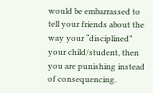would be embarrassed to tell your friends about the way your “disciplined” your child/student, then you are punishing instead of consequencing.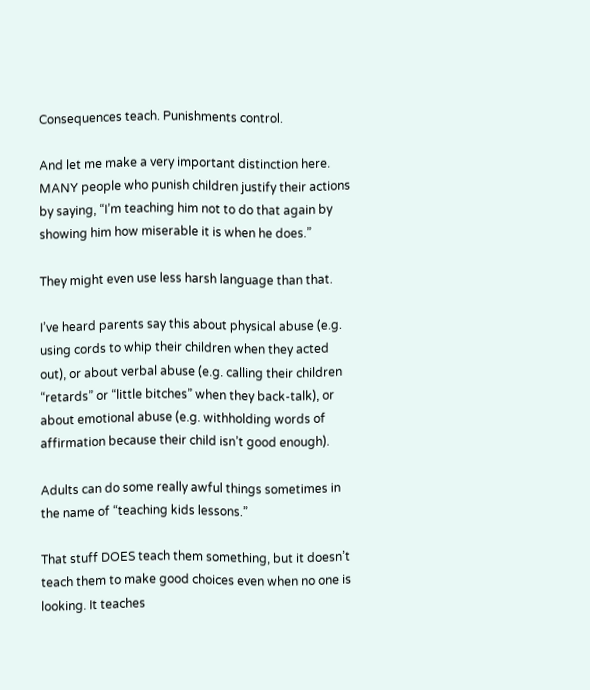Consequences teach. Punishments control.

And let me make a very important distinction here. MANY people who punish children justify their actions by saying, “I’m teaching him not to do that again by showing him how miserable it is when he does.”

They might even use less harsh language than that.

I’ve heard parents say this about physical abuse (e.g. using cords to whip their children when they acted out), or about verbal abuse (e.g. calling their children “retards” or “little bitches” when they back-talk), or about emotional abuse (e.g. withholding words of affirmation because their child isn’t good enough).

Adults can do some really awful things sometimes in the name of “teaching kids lessons.”

That stuff DOES teach them something, but it doesn’t teach them to make good choices even when no one is looking. It teaches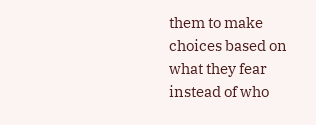them to make choices based on what they fear instead of who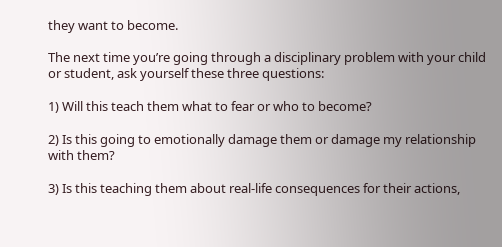they want to become.

The next time you’re going through a disciplinary problem with your child or student, ask yourself these three questions:

1) Will this teach them what to fear or who to become?

2) Is this going to emotionally damage them or damage my relationship with them?

3) Is this teaching them about real-life consequences for their actions,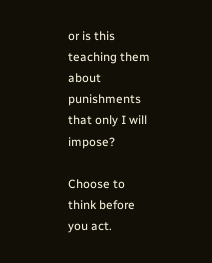or is this teaching them about punishments that only I will impose?

Choose to think before you act.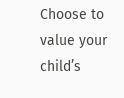Choose to value your child’s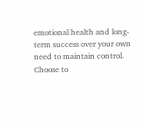emotional health and long-term success over your own need to maintain control. Choose to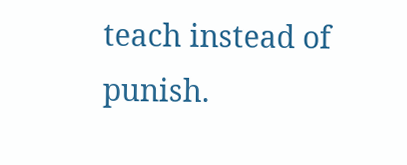teach instead of punish.